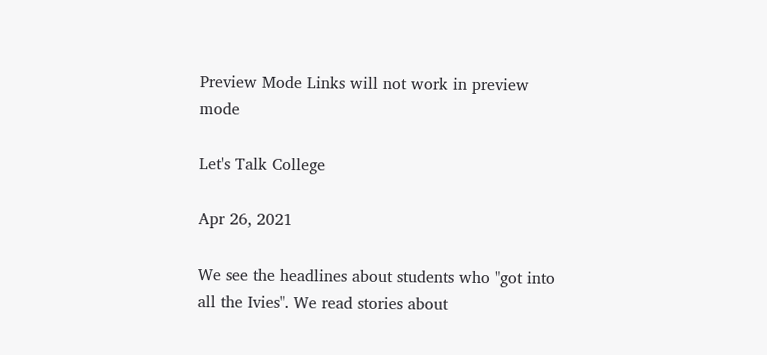Preview Mode Links will not work in preview mode

Let's Talk College

Apr 26, 2021

We see the headlines about students who "got into all the Ivies". We read stories about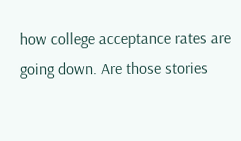how college acceptance rates are going down. Are those stories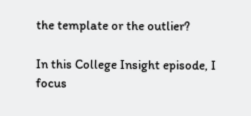the template or the outlier?

In this College Insight episode, I focus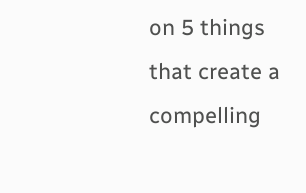on 5 things that create a compelling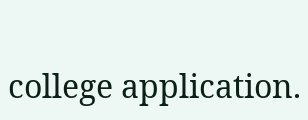college application.